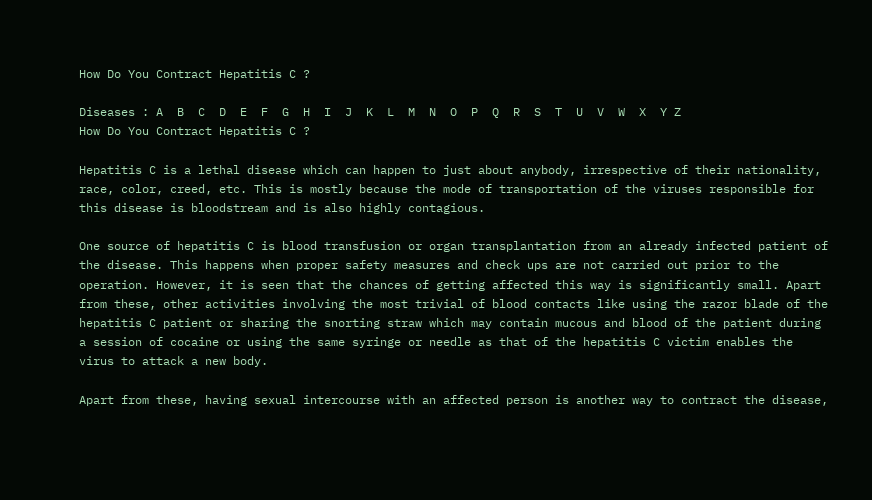How Do You Contract Hepatitis C ?

Diseases : A  B  C  D  E  F  G  H  I  J  K  L  M  N  O  P  Q  R  S  T  U  V  W  X  Y Z
How Do You Contract Hepatitis C ?

Hepatitis C is a lethal disease which can happen to just about anybody, irrespective of their nationality, race, color, creed, etc. This is mostly because the mode of transportation of the viruses responsible for this disease is bloodstream and is also highly contagious.

One source of hepatitis C is blood transfusion or organ transplantation from an already infected patient of the disease. This happens when proper safety measures and check ups are not carried out prior to the operation. However, it is seen that the chances of getting affected this way is significantly small. Apart from these, other activities involving the most trivial of blood contacts like using the razor blade of the hepatitis C patient or sharing the snorting straw which may contain mucous and blood of the patient during a session of cocaine or using the same syringe or needle as that of the hepatitis C victim enables the virus to attack a new body.

Apart from these, having sexual intercourse with an affected person is another way to contract the disease,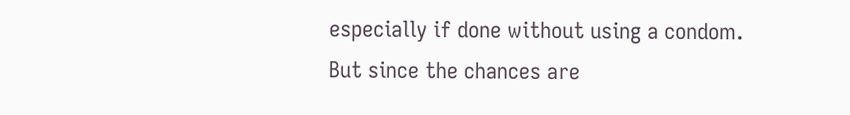especially if done without using a condom. But since the chances are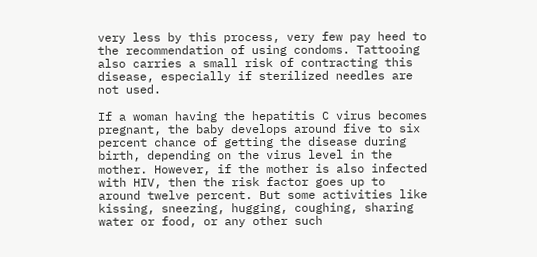very less by this process, very few pay heed to the recommendation of using condoms. Tattooing also carries a small risk of contracting this disease, especially if sterilized needles are not used.

If a woman having the hepatitis C virus becomes pregnant, the baby develops around five to six percent chance of getting the disease during birth, depending on the virus level in the mother. However, if the mother is also infected with HIV, then the risk factor goes up to around twelve percent. But some activities like kissing, sneezing, hugging, coughing, sharing water or food, or any other such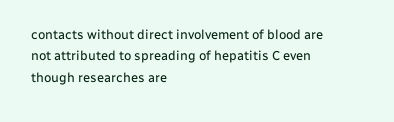contacts without direct involvement of blood are not attributed to spreading of hepatitis C even though researches are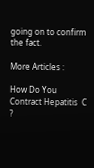going on to confirm the fact.

More Articles :

How Do You Contract Hepatitis  C ?